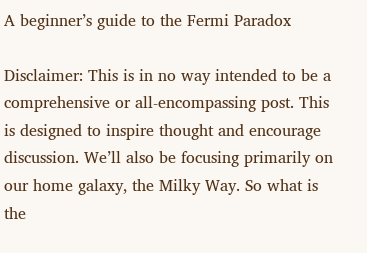A beginner’s guide to the Fermi Paradox

Disclaimer: This is in no way intended to be a comprehensive or all-encompassing post. This is designed to inspire thought and encourage discussion. We’ll also be focusing primarily on our home galaxy, the Milky Way. So what is the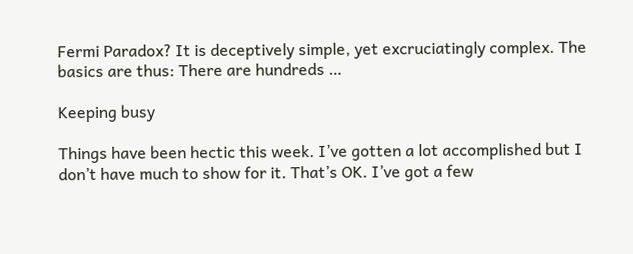Fermi Paradox? It is deceptively simple, yet excruciatingly complex. The basics are thus: There are hundreds …

Keeping busy

Things have been hectic this week. I’ve gotten a lot accomplished but I don’t have much to show for it. That’s OK. I’ve got a few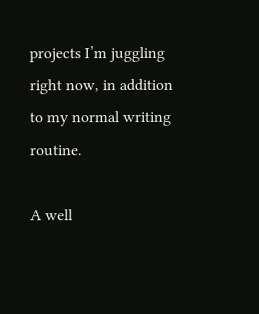projects I’m juggling right now, in addition to my normal writing routine.

A well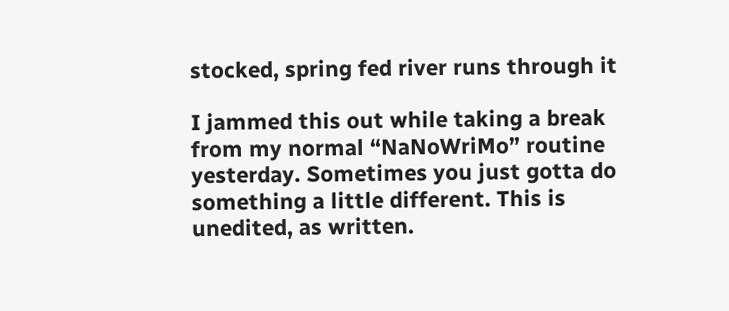stocked, spring fed river runs through it

I jammed this out while taking a break from my normal “NaNoWriMo” routine yesterday. Sometimes you just gotta do something a little different. This is unedited, as written.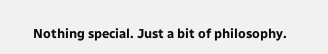Nothing special. Just a bit of philosophy.